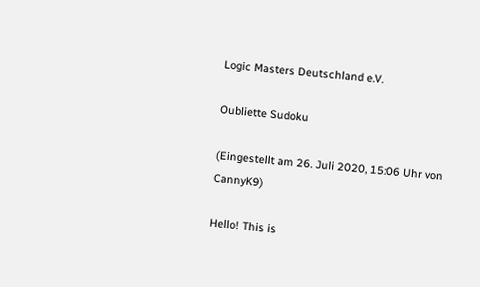Logic Masters Deutschland e.V.

Oubliette Sudoku

(Eingestellt am 26. Juli 2020, 15:06 Uhr von CannyK9)

Hello! This is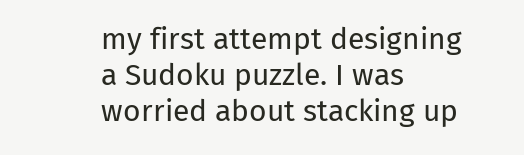my first attempt designing a Sudoku puzzle. I was worried about stacking up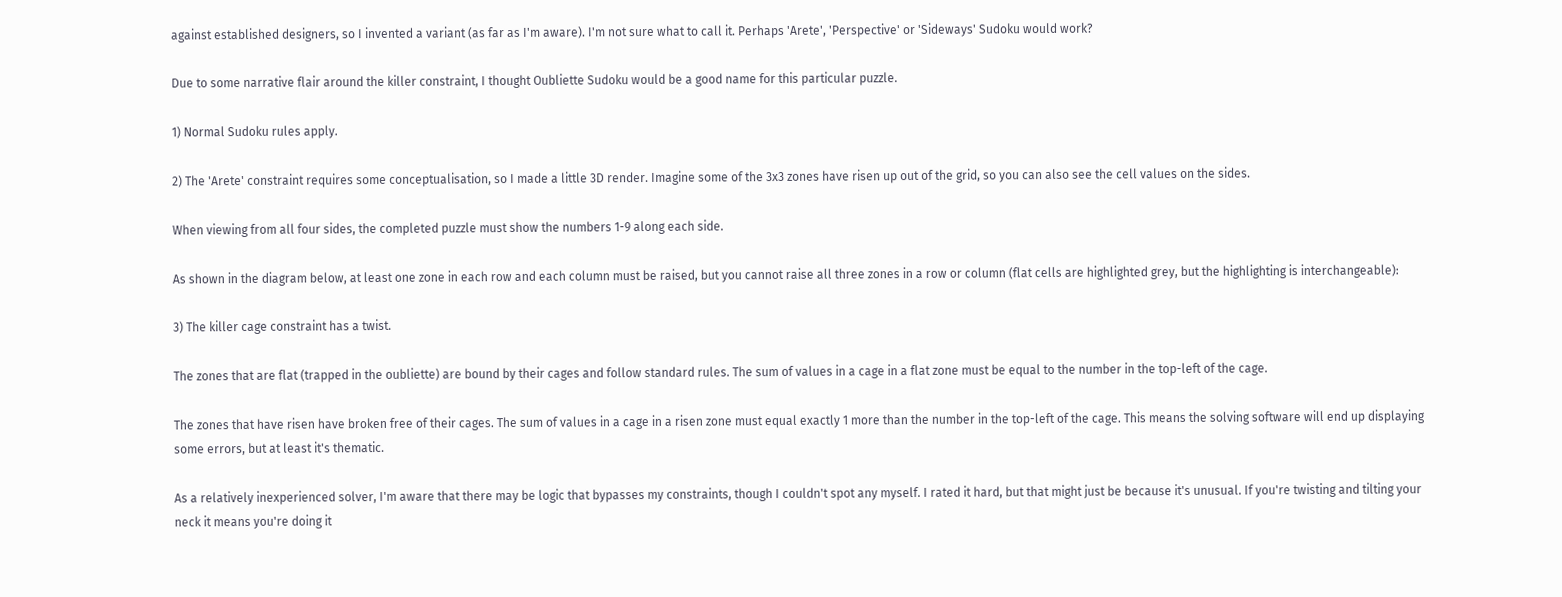against established designers, so I invented a variant (as far as I'm aware). I'm not sure what to call it. Perhaps 'Arete', 'Perspective' or 'Sideways' Sudoku would work?

Due to some narrative flair around the killer constraint, I thought Oubliette Sudoku would be a good name for this particular puzzle.

1) Normal Sudoku rules apply.

2) The 'Arete' constraint requires some conceptualisation, so I made a little 3D render. Imagine some of the 3x3 zones have risen up out of the grid, so you can also see the cell values on the sides.

When viewing from all four sides, the completed puzzle must show the numbers 1-9 along each side.

As shown in the diagram below, at least one zone in each row and each column must be raised, but you cannot raise all three zones in a row or column (flat cells are highlighted grey, but the highlighting is interchangeable):

3) The killer cage constraint has a twist.

The zones that are flat (trapped in the oubliette) are bound by their cages and follow standard rules. The sum of values in a cage in a flat zone must be equal to the number in the top-left of the cage.

The zones that have risen have broken free of their cages. The sum of values in a cage in a risen zone must equal exactly 1 more than the number in the top-left of the cage. This means the solving software will end up displaying some errors, but at least it's thematic.

As a relatively inexperienced solver, I'm aware that there may be logic that bypasses my constraints, though I couldn't spot any myself. I rated it hard, but that might just be because it's unusual. If you're twisting and tilting your neck it means you're doing it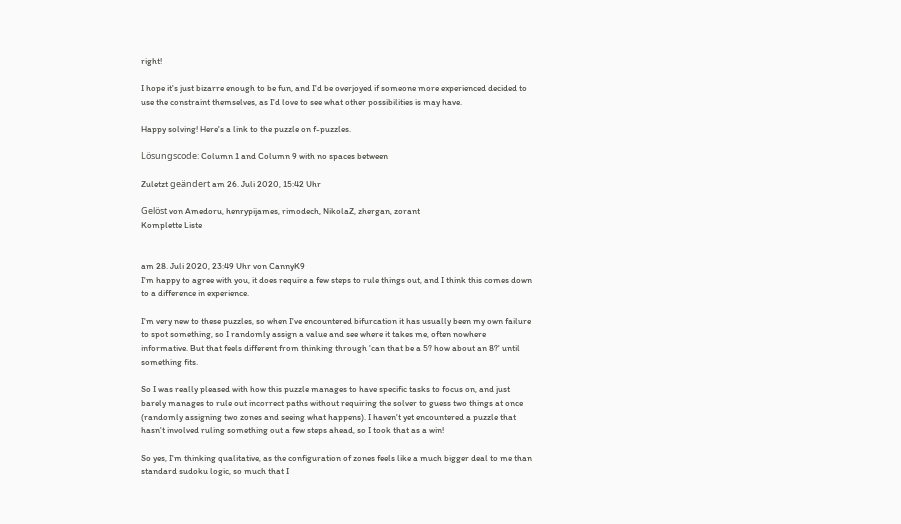right!

I hope it's just bizarre enough to be fun, and I'd be overjoyed if someone more experienced decided to use the constraint themselves, as I'd love to see what other possibilities is may have.

Happy solving! Here's a link to the puzzle on f-puzzles.

Lösungscode: Column 1 and Column 9 with no spaces between

Zuletzt geändert am 26. Juli 2020, 15:42 Uhr

Gelöst von Amedoru, henrypijames, rimodech, NikolaZ, zhergan, zorant
Komplette Liste


am 28. Juli 2020, 23:49 Uhr von CannyK9
I'm happy to agree with you, it does require a few steps to rule things out, and I think this comes down to a difference in experience.

I'm very new to these puzzles, so when I've encountered bifurcation it has usually been my own failure to spot something, so I randomly assign a value and see where it takes me, often nowhere informative. But that feels different from thinking through 'can that be a 5? how about an 8?' until something fits.

So I was really pleased with how this puzzle manages to have specific tasks to focus on, and just barely manages to rule out incorrect paths without requiring the solver to guess two things at once (randomly assigning two zones and seeing what happens). I haven't yet encountered a puzzle that hasn't involved ruling something out a few steps ahead, so I took that as a win!

So yes, I'm thinking qualitative, as the configuration of zones feels like a much bigger deal to me than standard sudoku logic, so much that I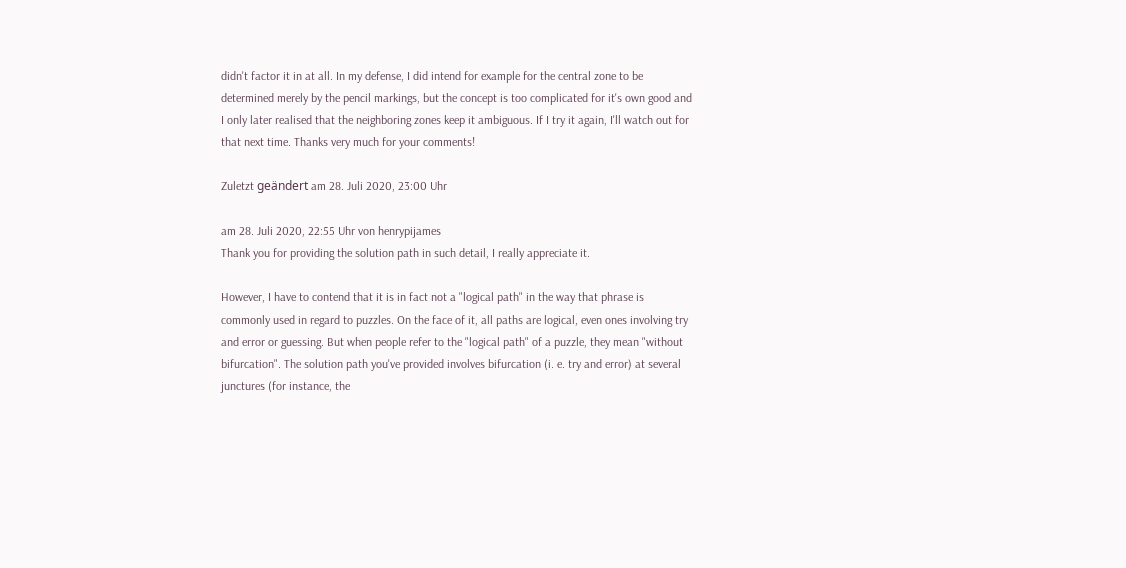didn't factor it in at all. In my defense, I did intend for example for the central zone to be determined merely by the pencil markings, but the concept is too complicated for it's own good and I only later realised that the neighboring zones keep it ambiguous. If I try it again, I'll watch out for that next time. Thanks very much for your comments!

Zuletzt geändert am 28. Juli 2020, 23:00 Uhr

am 28. Juli 2020, 22:55 Uhr von henrypijames
Thank you for providing the solution path in such detail, I really appreciate it.

However, I have to contend that it is in fact not a "logical path" in the way that phrase is commonly used in regard to puzzles. On the face of it, all paths are logical, even ones involving try and error or guessing. But when people refer to the "logical path" of a puzzle, they mean "without bifurcation". The solution path you've provided involves bifurcation (i. e. try and error) at several junctures (for instance, the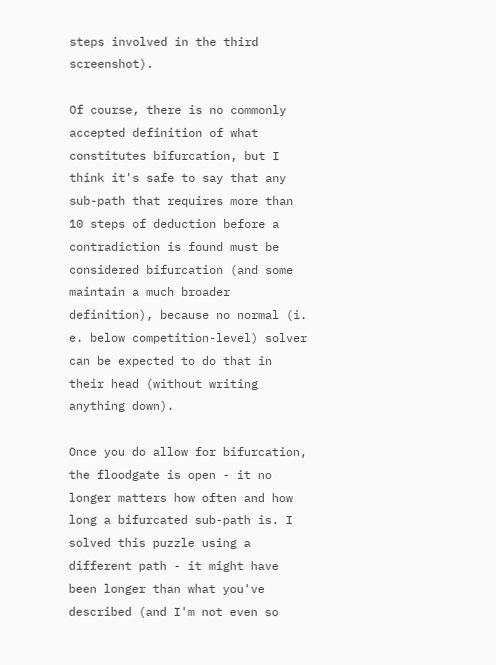steps involved in the third screenshot).

Of course, there is no commonly accepted definition of what constitutes bifurcation, but I think it's safe to say that any sub-path that requires more than 10 steps of deduction before a contradiction is found must be considered bifurcation (and some maintain a much broader definition), because no normal (i. e. below competition-level) solver can be expected to do that in their head (without writing anything down).

Once you do allow for bifurcation, the floodgate is open - it no longer matters how often and how long a bifurcated sub-path is. I solved this puzzle using a different path - it might have been longer than what you've described (and I'm not even so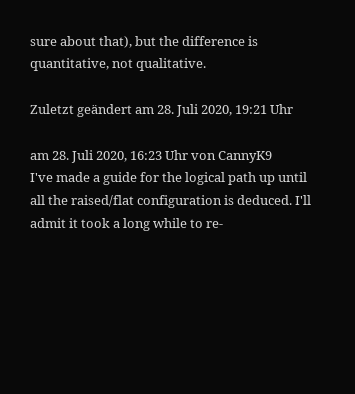sure about that), but the difference is quantitative, not qualitative.

Zuletzt geändert am 28. Juli 2020, 19:21 Uhr

am 28. Juli 2020, 16:23 Uhr von CannyK9
I've made a guide for the logical path up until all the raised/flat configuration is deduced. I'll admit it took a long while to re-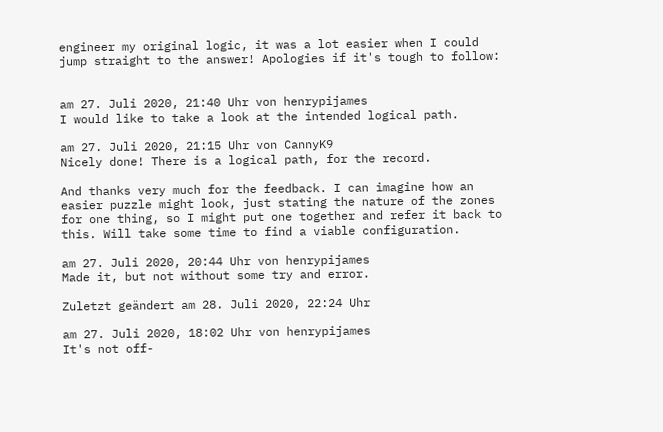engineer my original logic, it was a lot easier when I could jump straight to the answer! Apologies if it's tough to follow:


am 27. Juli 2020, 21:40 Uhr von henrypijames
I would like to take a look at the intended logical path.

am 27. Juli 2020, 21:15 Uhr von CannyK9
Nicely done! There is a logical path, for the record.

And thanks very much for the feedback. I can imagine how an easier puzzle might look, just stating the nature of the zones for one thing, so I might put one together and refer it back to this. Will take some time to find a viable configuration.

am 27. Juli 2020, 20:44 Uhr von henrypijames
Made it, but not without some try and error.

Zuletzt geändert am 28. Juli 2020, 22:24 Uhr

am 27. Juli 2020, 18:02 Uhr von henrypijames
It's not off-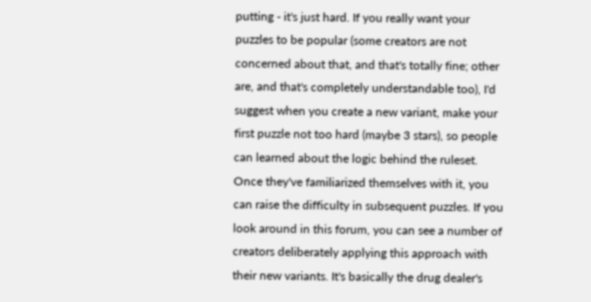putting - it's just hard. If you really want your puzzles to be popular (some creators are not concerned about that, and that's totally fine; other are, and that's completely understandable too), I'd suggest when you create a new variant, make your first puzzle not too hard (maybe 3 stars), so people can learned about the logic behind the ruleset. Once they've familiarized themselves with it, you can raise the difficulty in subsequent puzzles. If you look around in this forum, you can see a number of creators deliberately applying this approach with their new variants. It's basically the drug dealer's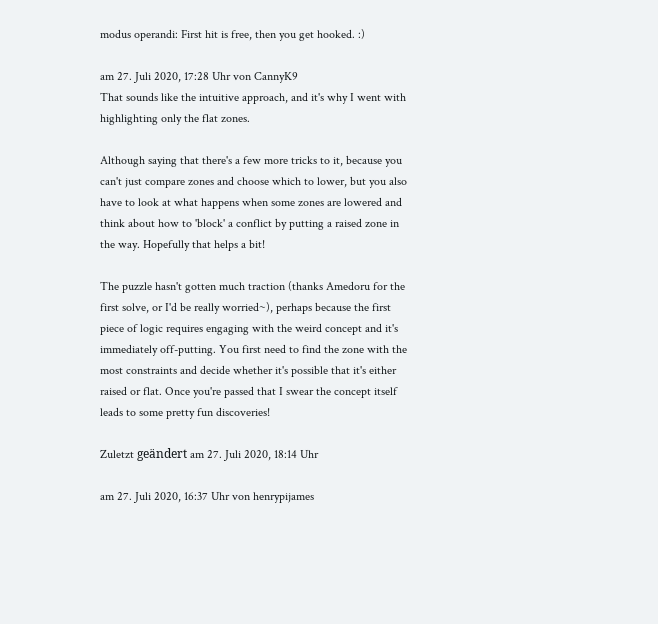modus operandi: First hit is free, then you get hooked. :)

am 27. Juli 2020, 17:28 Uhr von CannyK9
That sounds like the intuitive approach, and it's why I went with highlighting only the flat zones.

Although saying that there's a few more tricks to it, because you can't just compare zones and choose which to lower, but you also have to look at what happens when some zones are lowered and think about how to 'block' a conflict by putting a raised zone in the way. Hopefully that helps a bit!

The puzzle hasn't gotten much traction (thanks Amedoru for the first solve, or I'd be really worried~), perhaps because the first piece of logic requires engaging with the weird concept and it's immediately off-putting. You first need to find the zone with the most constraints and decide whether it's possible that it's either raised or flat. Once you're passed that I swear the concept itself leads to some pretty fun discoveries!

Zuletzt geändert am 27. Juli 2020, 18:14 Uhr

am 27. Juli 2020, 16:37 Uhr von henrypijames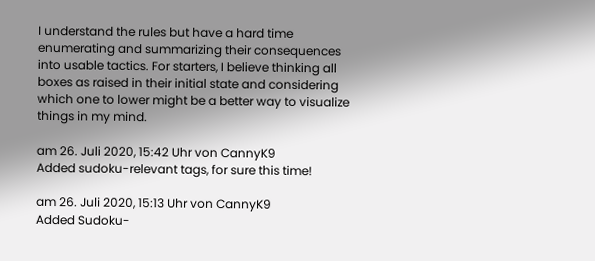I understand the rules but have a hard time enumerating and summarizing their consequences into usable tactics. For starters, I believe thinking all boxes as raised in their initial state and considering which one to lower might be a better way to visualize things in my mind.

am 26. Juli 2020, 15:42 Uhr von CannyK9
Added sudoku-relevant tags, for sure this time!

am 26. Juli 2020, 15:13 Uhr von CannyK9
Added Sudoku-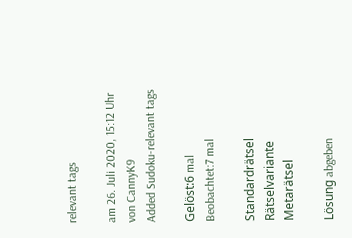relevant tags

am 26. Juli 2020, 15:12 Uhr von CannyK9
Added Sudoku-relevant tags

Gelöst:6 mal
Beobachtet:7 mal

Standardrätsel Rätselvariante Metarätsel

Lösung abgeben